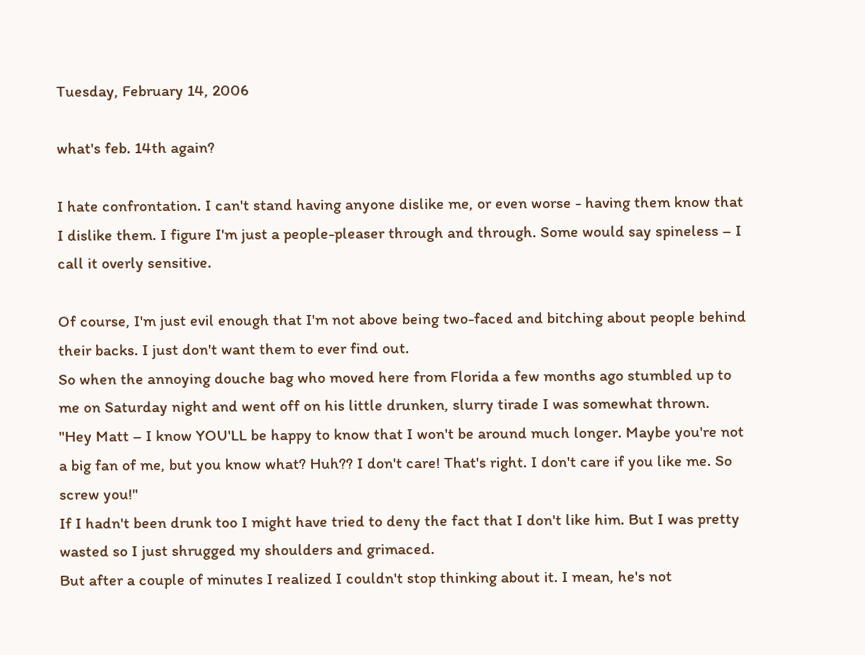Tuesday, February 14, 2006

what's feb. 14th again?

I hate confrontation. I can't stand having anyone dislike me, or even worse - having them know that I dislike them. I figure I'm just a people-pleaser through and through. Some would say spineless – I call it overly sensitive.

Of course, I'm just evil enough that I'm not above being two-faced and bitching about people behind their backs. I just don't want them to ever find out.
So when the annoying douche bag who moved here from Florida a few months ago stumbled up to me on Saturday night and went off on his little drunken, slurry tirade I was somewhat thrown.
"Hey Matt – I know YOU'LL be happy to know that I won't be around much longer. Maybe you're not a big fan of me, but you know what? Huh?? I don't care! That's right. I don't care if you like me. So screw you!"
If I hadn't been drunk too I might have tried to deny the fact that I don't like him. But I was pretty wasted so I just shrugged my shoulders and grimaced.
But after a couple of minutes I realized I couldn't stop thinking about it. I mean, he's not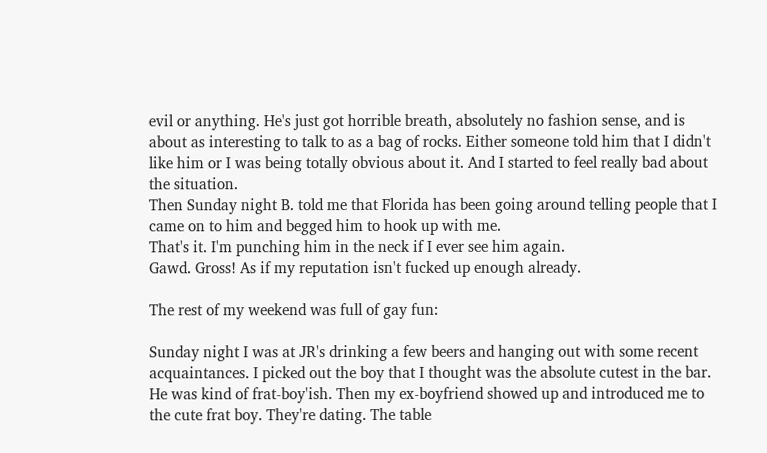evil or anything. He's just got horrible breath, absolutely no fashion sense, and is about as interesting to talk to as a bag of rocks. Either someone told him that I didn't like him or I was being totally obvious about it. And I started to feel really bad about the situation.
Then Sunday night B. told me that Florida has been going around telling people that I came on to him and begged him to hook up with me.
That's it. I'm punching him in the neck if I ever see him again.
Gawd. Gross! As if my reputation isn't fucked up enough already.

The rest of my weekend was full of gay fun:

Sunday night I was at JR's drinking a few beers and hanging out with some recent acquaintances. I picked out the boy that I thought was the absolute cutest in the bar. He was kind of frat-boy'ish. Then my ex-boyfriend showed up and introduced me to the cute frat boy. They're dating. The table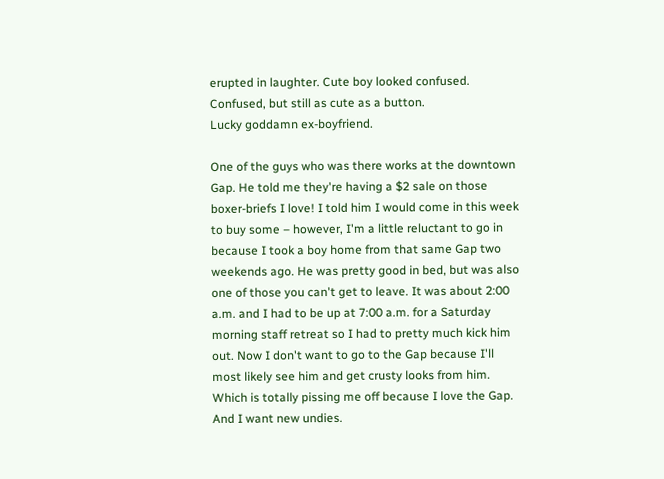erupted in laughter. Cute boy looked confused. Confused, but still as cute as a button.
Lucky goddamn ex-boyfriend.

One of the guys who was there works at the downtown Gap. He told me they're having a $2 sale on those boxer-briefs I love! I told him I would come in this week to buy some – however, I'm a little reluctant to go in because I took a boy home from that same Gap two weekends ago. He was pretty good in bed, but was also one of those you can't get to leave. It was about 2:00 a.m. and I had to be up at 7:00 a.m. for a Saturday morning staff retreat so I had to pretty much kick him out. Now I don't want to go to the Gap because I'll most likely see him and get crusty looks from him.
Which is totally pissing me off because I love the Gap. And I want new undies.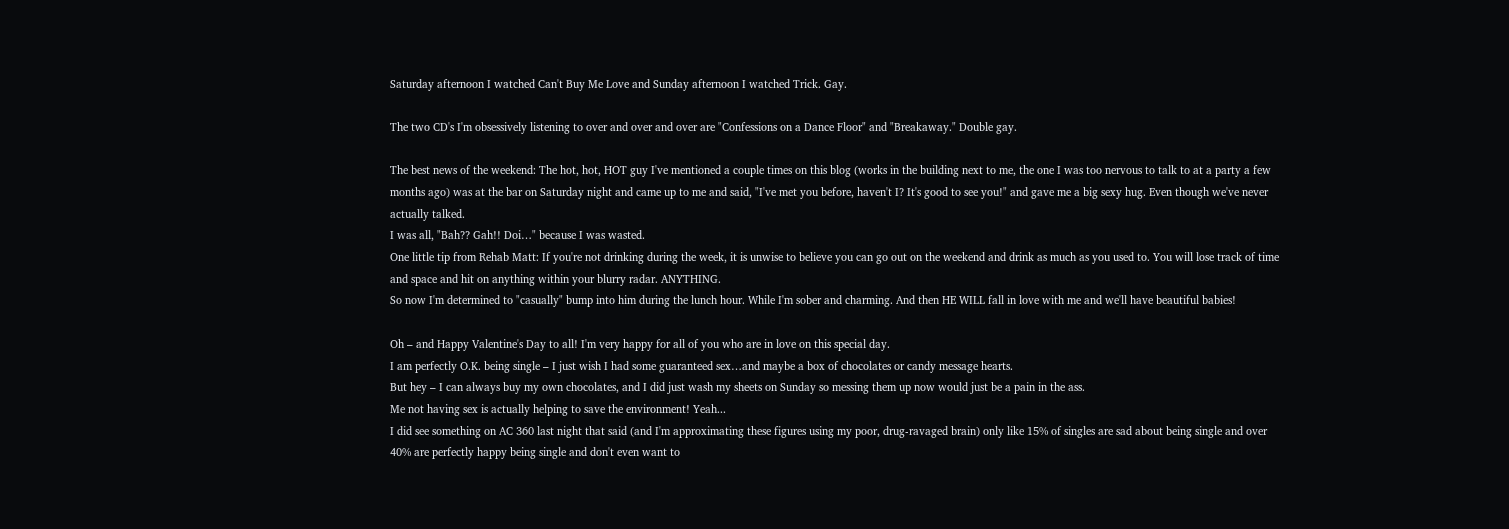Saturday afternoon I watched Can't Buy Me Love and Sunday afternoon I watched Trick. Gay.

The two CD's I'm obsessively listening to over and over and over are "Confessions on a Dance Floor" and "Breakaway." Double gay.

The best news of the weekend: The hot, hot, HOT guy I've mentioned a couple times on this blog (works in the building next to me, the one I was too nervous to talk to at a party a few months ago) was at the bar on Saturday night and came up to me and said, "I've met you before, haven't I? It's good to see you!" and gave me a big sexy hug. Even though we've never actually talked.
I was all, "Bah?? Gah!! Doi…" because I was wasted.
One little tip from Rehab Matt: If you're not drinking during the week, it is unwise to believe you can go out on the weekend and drink as much as you used to. You will lose track of time and space and hit on anything within your blurry radar. ANYTHING.
So now I'm determined to "casually" bump into him during the lunch hour. While I'm sober and charming. And then HE WILL fall in love with me and we'll have beautiful babies!

Oh – and Happy Valentine's Day to all! I'm very happy for all of you who are in love on this special day.
I am perfectly O.K. being single – I just wish I had some guaranteed sex…and maybe a box of chocolates or candy message hearts.
But hey – I can always buy my own chocolates, and I did just wash my sheets on Sunday so messing them up now would just be a pain in the ass.
Me not having sex is actually helping to save the environment! Yeah...
I did see something on AC 360 last night that said (and I'm approximating these figures using my poor, drug-ravaged brain) only like 15% of singles are sad about being single and over 40% are perfectly happy being single and don't even want to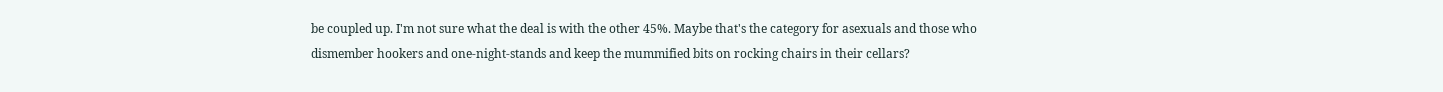be coupled up. I'm not sure what the deal is with the other 45%. Maybe that's the category for asexuals and those who dismember hookers and one-night-stands and keep the mummified bits on rocking chairs in their cellars?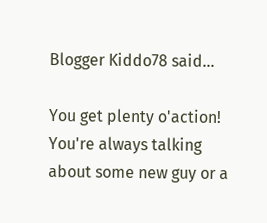Blogger Kiddo78 said...

You get plenty o'action! You're always talking about some new guy or a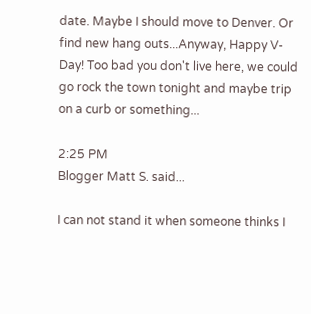date. Maybe I should move to Denver. Or find new hang outs...Anyway, Happy V-Day! Too bad you don't live here, we could go rock the town tonight and maybe trip on a curb or something...

2:25 PM
Blogger Matt S. said...

I can not stand it when someone thinks I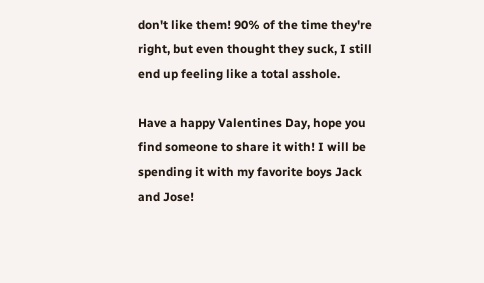don't like them! 90% of the time they're right, but even thought they suck, I still end up feeling like a total asshole.

Have a happy Valentines Day, hope you find someone to share it with! I will be spending it with my favorite boys Jack and Jose!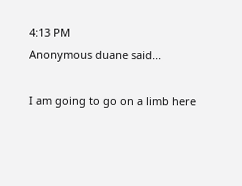4:13 PM
Anonymous duane said...

I am going to go on a limb here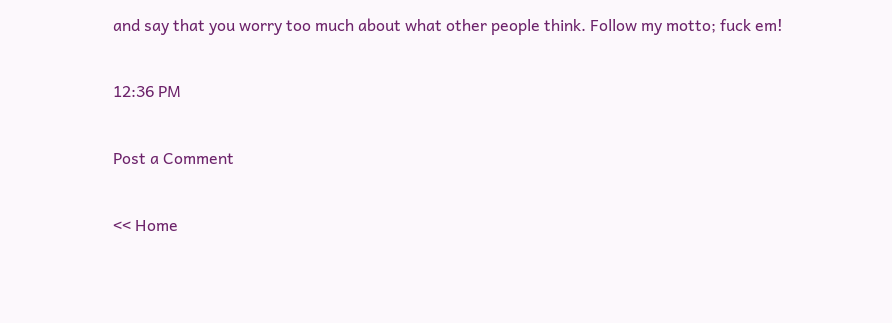and say that you worry too much about what other people think. Follow my motto; fuck em!

12:36 PM

Post a Comment

<< Home